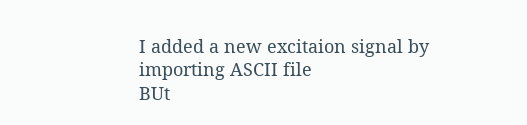I added a new excitaion signal by importing ASCII file
BUt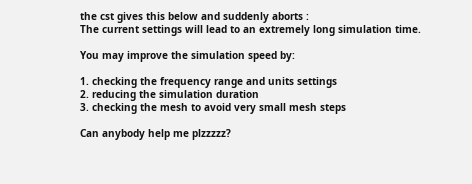the cst gives this below and suddenly aborts :
The current settings will lead to an extremely long simulation time.

You may improve the simulation speed by:

1. checking the frequency range and units settings
2. reducing the simulation duration
3. checking the mesh to avoid very small mesh steps

Can anybody help me plzzzzz?